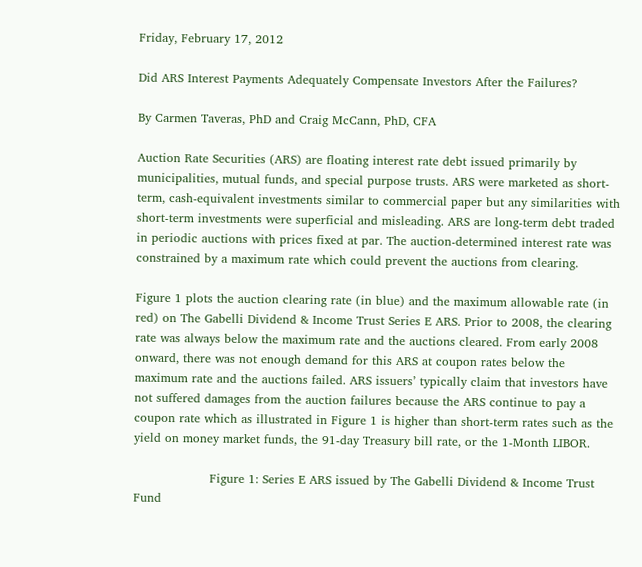Friday, February 17, 2012

Did ARS Interest Payments Adequately Compensate Investors After the Failures?

By Carmen Taveras, PhD and Craig McCann, PhD, CFA

Auction Rate Securities (ARS) are floating interest rate debt issued primarily by municipalities, mutual funds, and special purpose trusts. ARS were marketed as short-term, cash-equivalent investments similar to commercial paper but any similarities with short-term investments were superficial and misleading. ARS are long-term debt traded in periodic auctions with prices fixed at par. The auction-determined interest rate was constrained by a maximum rate which could prevent the auctions from clearing.

Figure 1 plots the auction clearing rate (in blue) and the maximum allowable rate (in red) on The Gabelli Dividend & Income Trust Series E ARS. Prior to 2008, the clearing rate was always below the maximum rate and the auctions cleared. From early 2008 onward, there was not enough demand for this ARS at coupon rates below the maximum rate and the auctions failed. ARS issuers’ typically claim that investors have not suffered damages from the auction failures because the ARS continue to pay a coupon rate which as illustrated in Figure 1 is higher than short-term rates such as the yield on money market funds, the 91-day Treasury bill rate, or the 1-Month LIBOR.

                   Figure 1: Series E ARS issued by The Gabelli Dividend & Income Trust Fund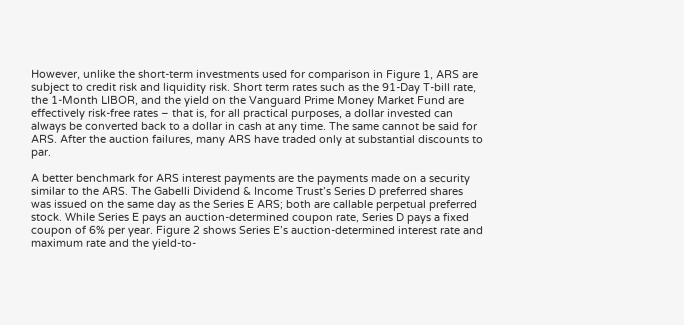However, unlike the short-term investments used for comparison in Figure 1, ARS are subject to credit risk and liquidity risk. Short term rates such as the 91-Day T-bill rate, the 1-Month LIBOR, and the yield on the Vanguard Prime Money Market Fund are effectively risk-free rates – that is, for all practical purposes, a dollar invested can always be converted back to a dollar in cash at any time. The same cannot be said for ARS. After the auction failures, many ARS have traded only at substantial discounts to par.

A better benchmark for ARS interest payments are the payments made on a security similar to the ARS. The Gabelli Dividend & Income Trust’s Series D preferred shares was issued on the same day as the Series E ARS; both are callable perpetual preferred stock. While Series E pays an auction-determined coupon rate, Series D pays a fixed coupon of 6% per year. Figure 2 shows Series E’s auction-determined interest rate and maximum rate and the yield-to-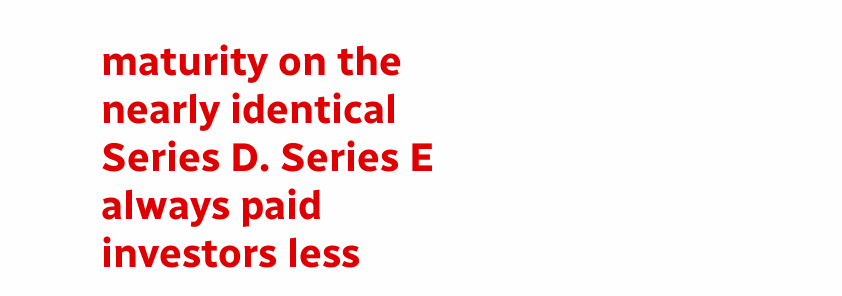maturity on the nearly identical Series D. Series E always paid investors less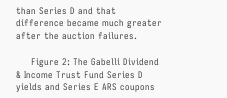than Series D and that difference became much greater after the auction failures.

     Figure 2: The Gabelli Dividend & Income Trust Fund Series D yields and Series E ARS coupons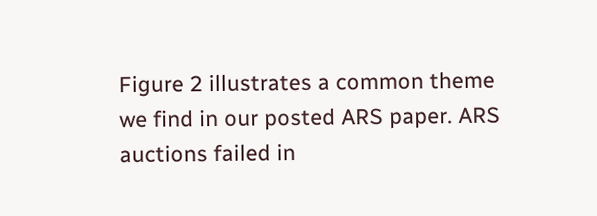Figure 2 illustrates a common theme we find in our posted ARS paper. ARS auctions failed in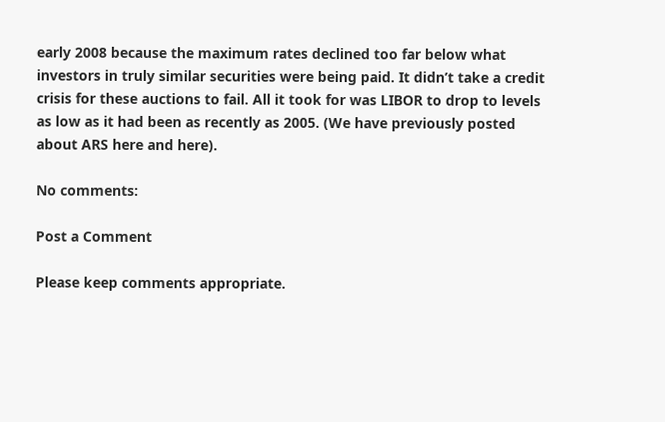early 2008 because the maximum rates declined too far below what investors in truly similar securities were being paid. It didn’t take a credit crisis for these auctions to fail. All it took for was LIBOR to drop to levels as low as it had been as recently as 2005. (We have previously posted about ARS here and here).

No comments:

Post a Comment

Please keep comments appropriate.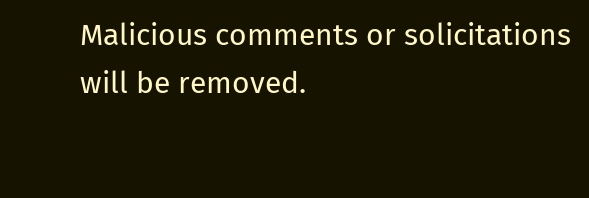Malicious comments or solicitations will be removed.